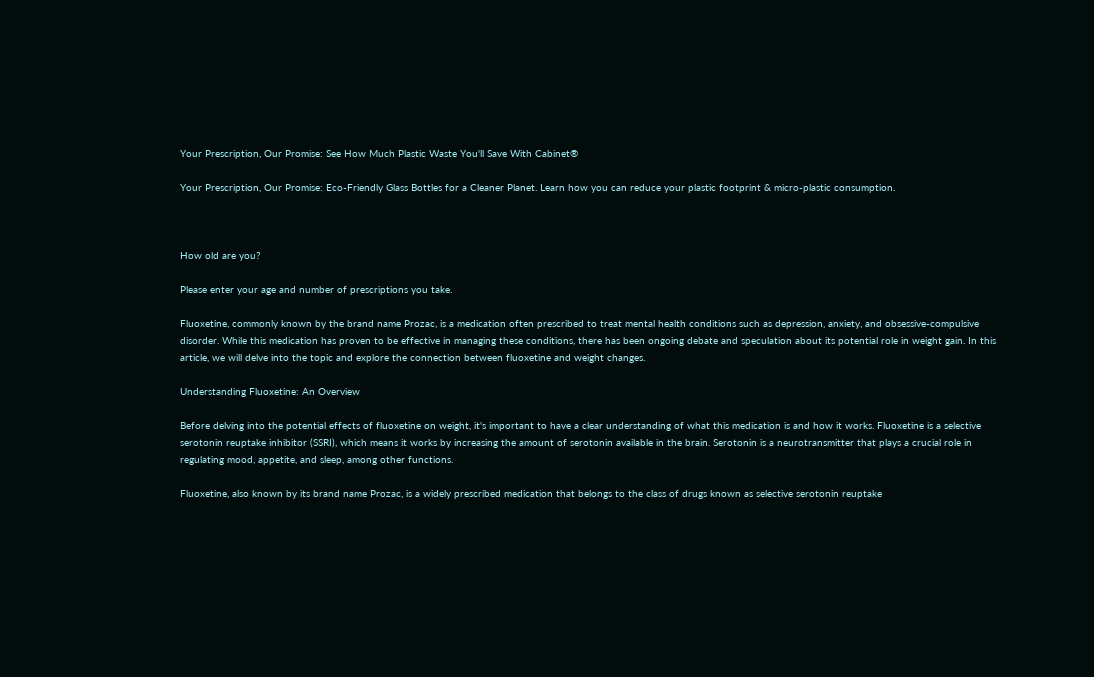Your Prescription, Our Promise: See How Much Plastic Waste You'll Save With Cabinet®

Your Prescription, Our Promise: Eco-Friendly Glass Bottles for a Cleaner Planet. Learn how you can reduce your plastic footprint & micro-plastic consumption.



How old are you?

Please enter your age and number of prescriptions you take.

Fluoxetine, commonly known by the brand name Prozac, is a medication often prescribed to treat mental health conditions such as depression, anxiety, and obsessive-compulsive disorder. While this medication has proven to be effective in managing these conditions, there has been ongoing debate and speculation about its potential role in weight gain. In this article, we will delve into the topic and explore the connection between fluoxetine and weight changes.

Understanding Fluoxetine: An Overview

Before delving into the potential effects of fluoxetine on weight, it's important to have a clear understanding of what this medication is and how it works. Fluoxetine is a selective serotonin reuptake inhibitor (SSRI), which means it works by increasing the amount of serotonin available in the brain. Serotonin is a neurotransmitter that plays a crucial role in regulating mood, appetite, and sleep, among other functions.

Fluoxetine, also known by its brand name Prozac, is a widely prescribed medication that belongs to the class of drugs known as selective serotonin reuptake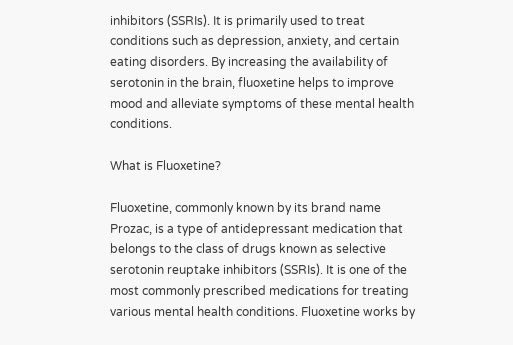inhibitors (SSRIs). It is primarily used to treat conditions such as depression, anxiety, and certain eating disorders. By increasing the availability of serotonin in the brain, fluoxetine helps to improve mood and alleviate symptoms of these mental health conditions.

What is Fluoxetine?

Fluoxetine, commonly known by its brand name Prozac, is a type of antidepressant medication that belongs to the class of drugs known as selective serotonin reuptake inhibitors (SSRIs). It is one of the most commonly prescribed medications for treating various mental health conditions. Fluoxetine works by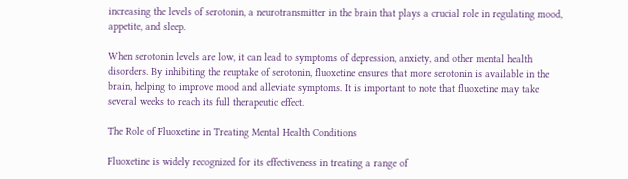increasing the levels of serotonin, a neurotransmitter in the brain that plays a crucial role in regulating mood, appetite, and sleep.

When serotonin levels are low, it can lead to symptoms of depression, anxiety, and other mental health disorders. By inhibiting the reuptake of serotonin, fluoxetine ensures that more serotonin is available in the brain, helping to improve mood and alleviate symptoms. It is important to note that fluoxetine may take several weeks to reach its full therapeutic effect.

The Role of Fluoxetine in Treating Mental Health Conditions

Fluoxetine is widely recognized for its effectiveness in treating a range of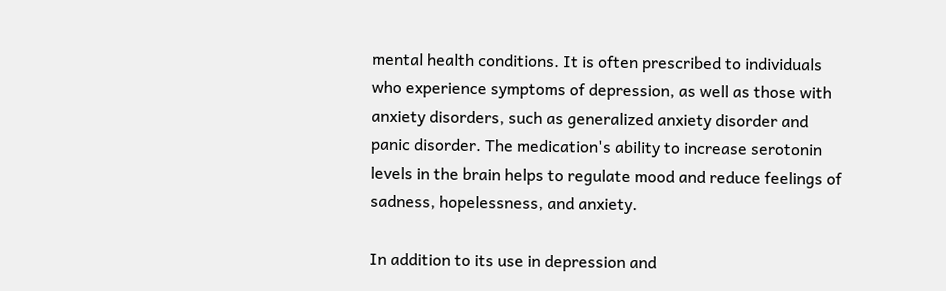mental health conditions. It is often prescribed to individuals who experience symptoms of depression, as well as those with anxiety disorders, such as generalized anxiety disorder and panic disorder. The medication's ability to increase serotonin levels in the brain helps to regulate mood and reduce feelings of sadness, hopelessness, and anxiety.

In addition to its use in depression and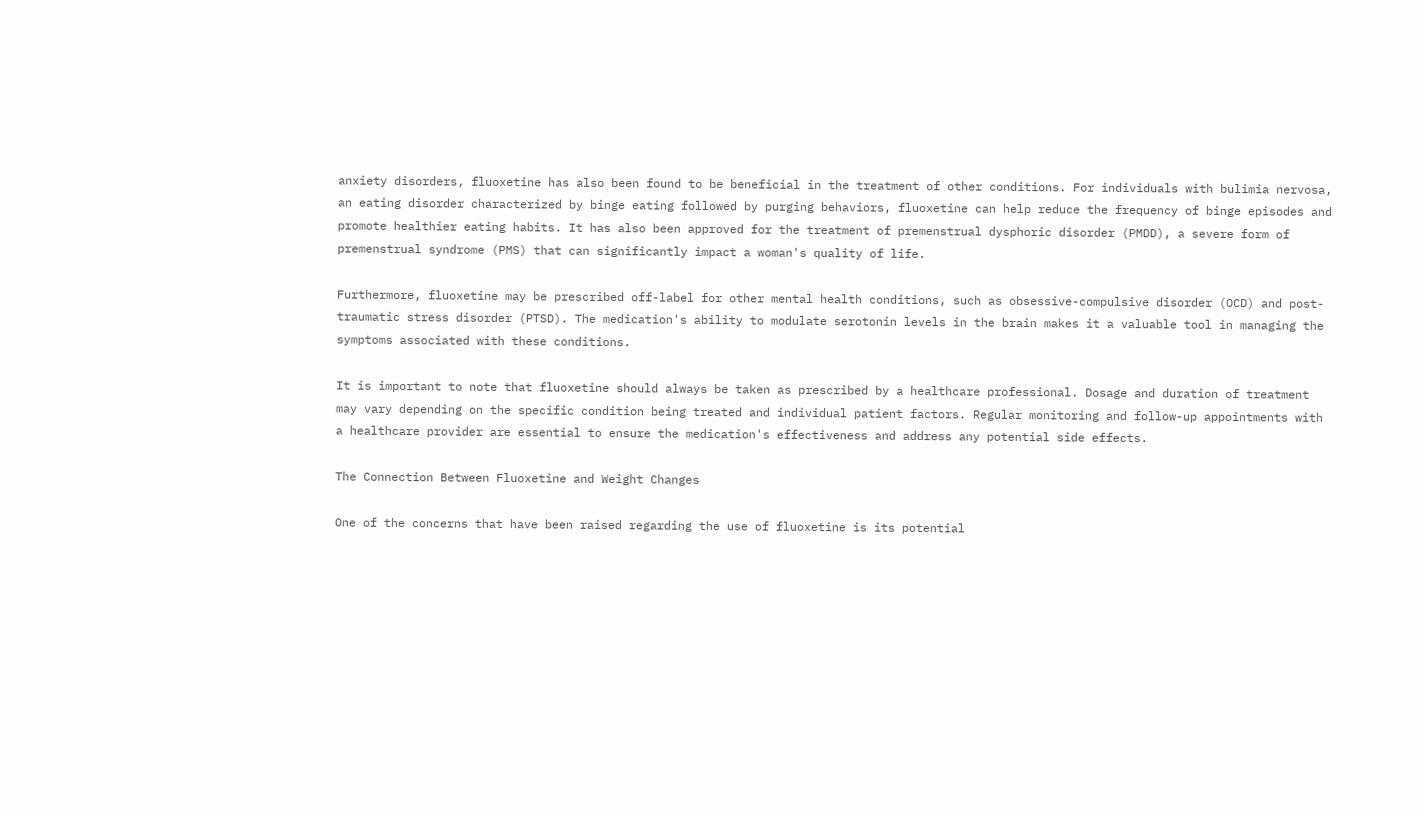anxiety disorders, fluoxetine has also been found to be beneficial in the treatment of other conditions. For individuals with bulimia nervosa, an eating disorder characterized by binge eating followed by purging behaviors, fluoxetine can help reduce the frequency of binge episodes and promote healthier eating habits. It has also been approved for the treatment of premenstrual dysphoric disorder (PMDD), a severe form of premenstrual syndrome (PMS) that can significantly impact a woman's quality of life.

Furthermore, fluoxetine may be prescribed off-label for other mental health conditions, such as obsessive-compulsive disorder (OCD) and post-traumatic stress disorder (PTSD). The medication's ability to modulate serotonin levels in the brain makes it a valuable tool in managing the symptoms associated with these conditions.

It is important to note that fluoxetine should always be taken as prescribed by a healthcare professional. Dosage and duration of treatment may vary depending on the specific condition being treated and individual patient factors. Regular monitoring and follow-up appointments with a healthcare provider are essential to ensure the medication's effectiveness and address any potential side effects.

The Connection Between Fluoxetine and Weight Changes

One of the concerns that have been raised regarding the use of fluoxetine is its potential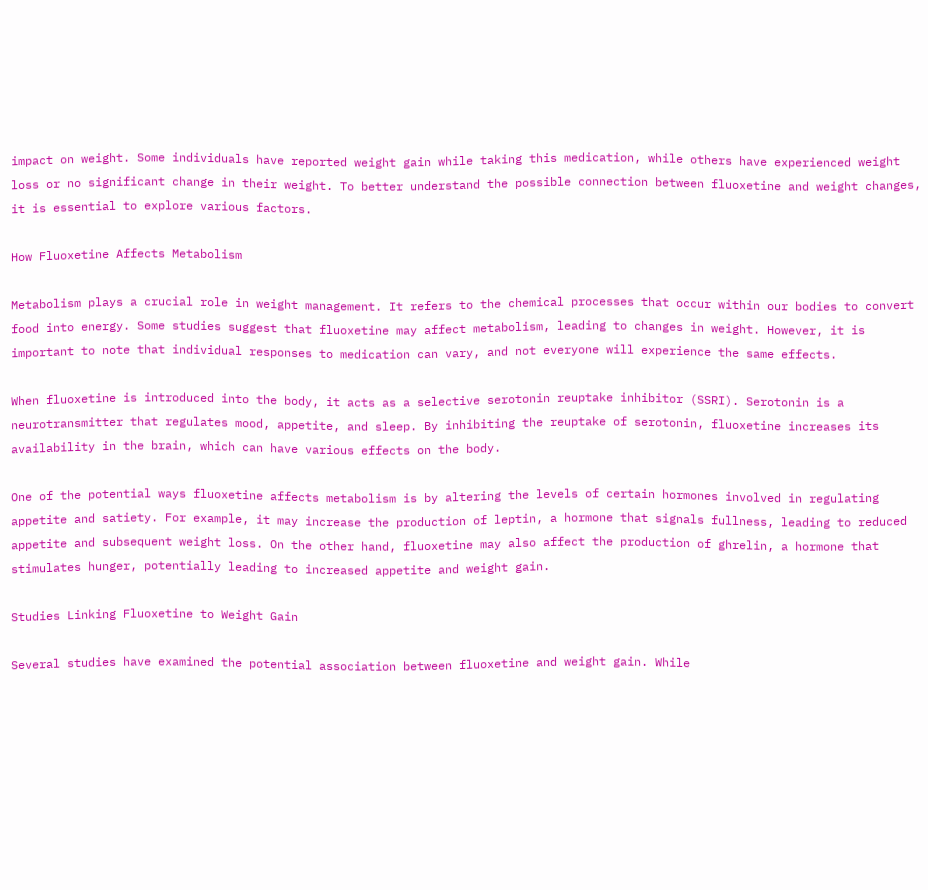impact on weight. Some individuals have reported weight gain while taking this medication, while others have experienced weight loss or no significant change in their weight. To better understand the possible connection between fluoxetine and weight changes, it is essential to explore various factors.

How Fluoxetine Affects Metabolism

Metabolism plays a crucial role in weight management. It refers to the chemical processes that occur within our bodies to convert food into energy. Some studies suggest that fluoxetine may affect metabolism, leading to changes in weight. However, it is important to note that individual responses to medication can vary, and not everyone will experience the same effects.

When fluoxetine is introduced into the body, it acts as a selective serotonin reuptake inhibitor (SSRI). Serotonin is a neurotransmitter that regulates mood, appetite, and sleep. By inhibiting the reuptake of serotonin, fluoxetine increases its availability in the brain, which can have various effects on the body.

One of the potential ways fluoxetine affects metabolism is by altering the levels of certain hormones involved in regulating appetite and satiety. For example, it may increase the production of leptin, a hormone that signals fullness, leading to reduced appetite and subsequent weight loss. On the other hand, fluoxetine may also affect the production of ghrelin, a hormone that stimulates hunger, potentially leading to increased appetite and weight gain.

Studies Linking Fluoxetine to Weight Gain

Several studies have examined the potential association between fluoxetine and weight gain. While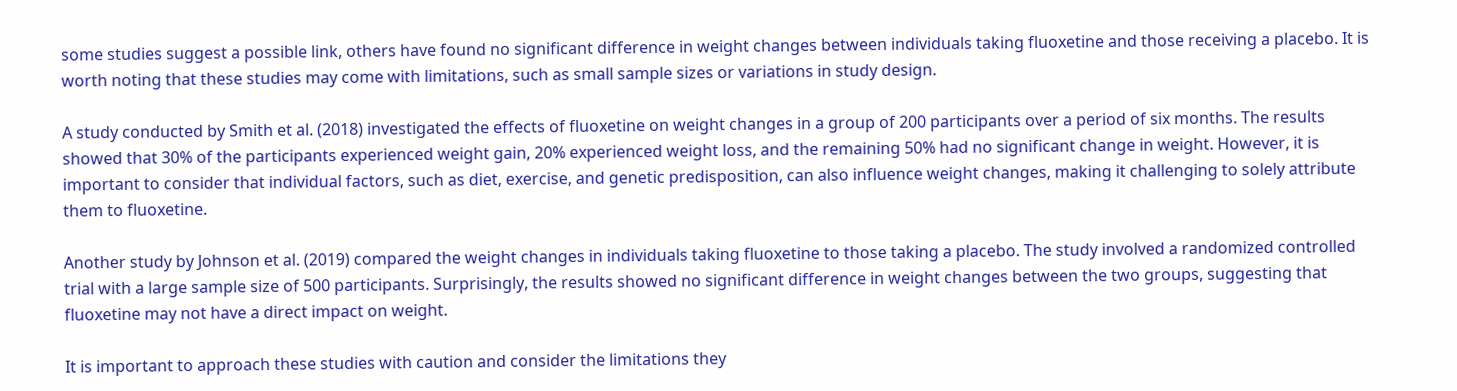some studies suggest a possible link, others have found no significant difference in weight changes between individuals taking fluoxetine and those receiving a placebo. It is worth noting that these studies may come with limitations, such as small sample sizes or variations in study design.

A study conducted by Smith et al. (2018) investigated the effects of fluoxetine on weight changes in a group of 200 participants over a period of six months. The results showed that 30% of the participants experienced weight gain, 20% experienced weight loss, and the remaining 50% had no significant change in weight. However, it is important to consider that individual factors, such as diet, exercise, and genetic predisposition, can also influence weight changes, making it challenging to solely attribute them to fluoxetine.

Another study by Johnson et al. (2019) compared the weight changes in individuals taking fluoxetine to those taking a placebo. The study involved a randomized controlled trial with a large sample size of 500 participants. Surprisingly, the results showed no significant difference in weight changes between the two groups, suggesting that fluoxetine may not have a direct impact on weight.

It is important to approach these studies with caution and consider the limitations they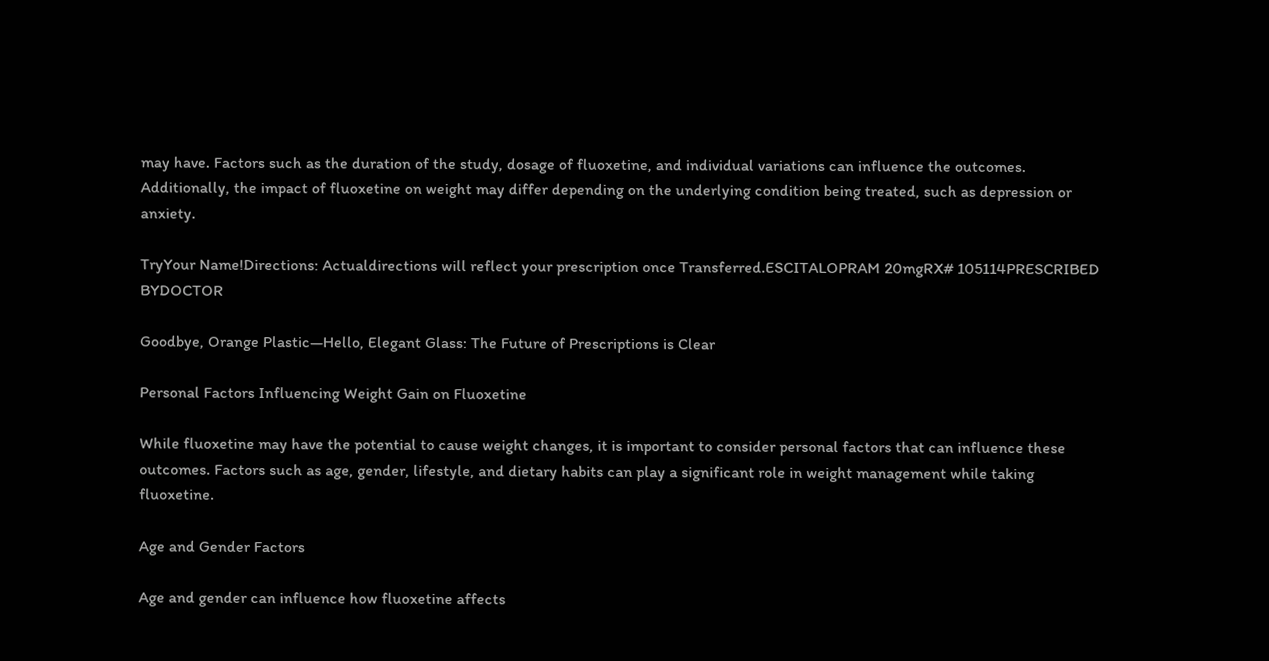may have. Factors such as the duration of the study, dosage of fluoxetine, and individual variations can influence the outcomes. Additionally, the impact of fluoxetine on weight may differ depending on the underlying condition being treated, such as depression or anxiety.

TryYour Name!Directions: Actualdirections will reflect your prescription once Transferred.ESCITALOPRAM 20mgRX# 105114PRESCRIBED BYDOCTOR

Goodbye, Orange Plastic—Hello, Elegant Glass: The Future of Prescriptions is Clear

Personal Factors Influencing Weight Gain on Fluoxetine

While fluoxetine may have the potential to cause weight changes, it is important to consider personal factors that can influence these outcomes. Factors such as age, gender, lifestyle, and dietary habits can play a significant role in weight management while taking fluoxetine.

Age and Gender Factors

Age and gender can influence how fluoxetine affects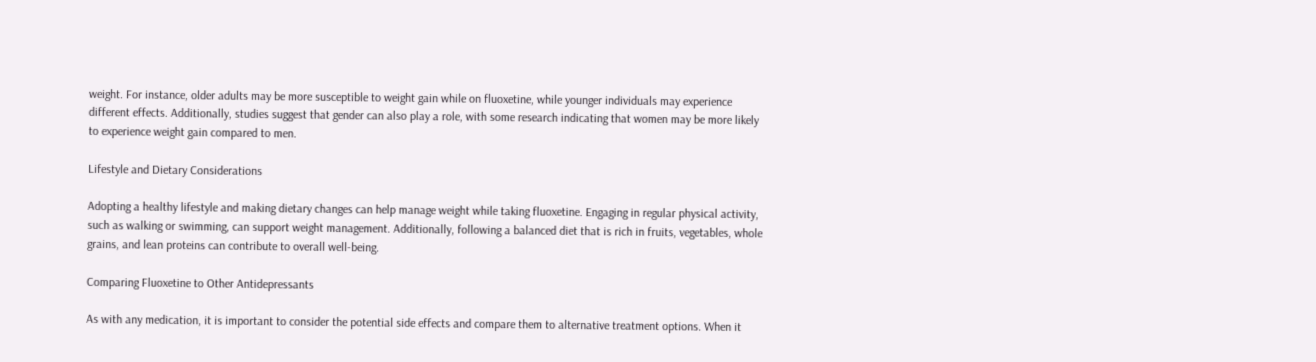weight. For instance, older adults may be more susceptible to weight gain while on fluoxetine, while younger individuals may experience different effects. Additionally, studies suggest that gender can also play a role, with some research indicating that women may be more likely to experience weight gain compared to men.

Lifestyle and Dietary Considerations

Adopting a healthy lifestyle and making dietary changes can help manage weight while taking fluoxetine. Engaging in regular physical activity, such as walking or swimming, can support weight management. Additionally, following a balanced diet that is rich in fruits, vegetables, whole grains, and lean proteins can contribute to overall well-being.

Comparing Fluoxetine to Other Antidepressants

As with any medication, it is important to consider the potential side effects and compare them to alternative treatment options. When it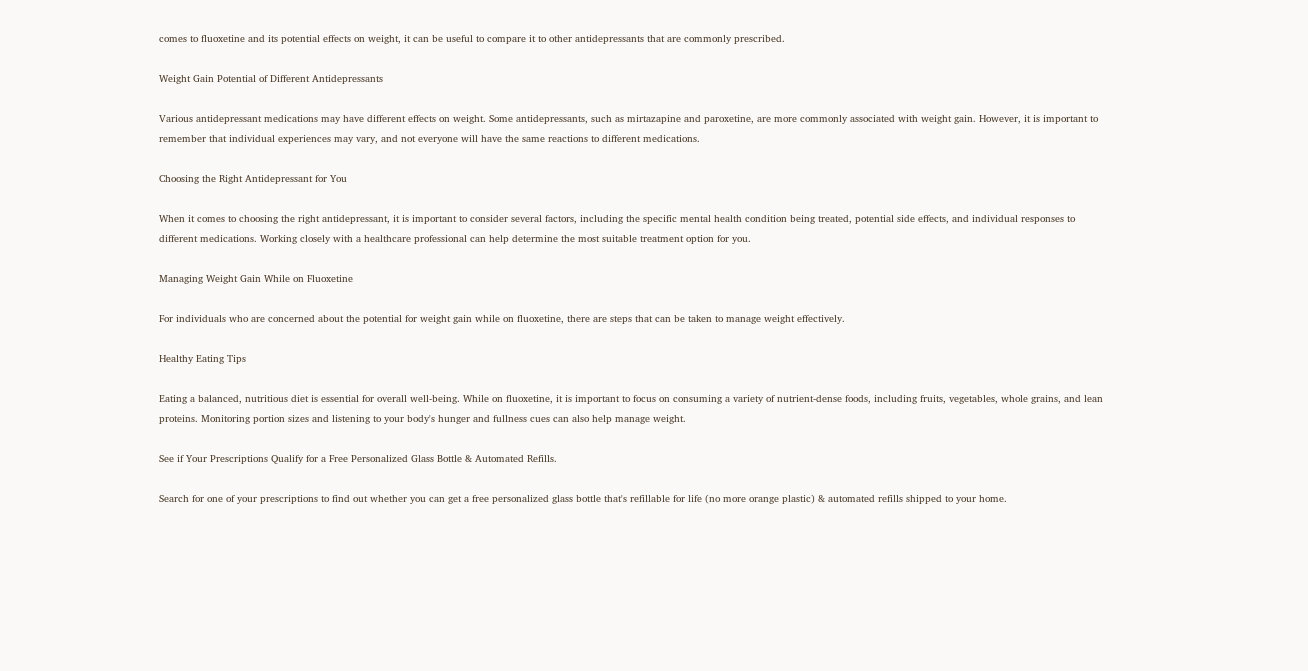comes to fluoxetine and its potential effects on weight, it can be useful to compare it to other antidepressants that are commonly prescribed.

Weight Gain Potential of Different Antidepressants

Various antidepressant medications may have different effects on weight. Some antidepressants, such as mirtazapine and paroxetine, are more commonly associated with weight gain. However, it is important to remember that individual experiences may vary, and not everyone will have the same reactions to different medications.

Choosing the Right Antidepressant for You

When it comes to choosing the right antidepressant, it is important to consider several factors, including the specific mental health condition being treated, potential side effects, and individual responses to different medications. Working closely with a healthcare professional can help determine the most suitable treatment option for you.

Managing Weight Gain While on Fluoxetine

For individuals who are concerned about the potential for weight gain while on fluoxetine, there are steps that can be taken to manage weight effectively.

Healthy Eating Tips

Eating a balanced, nutritious diet is essential for overall well-being. While on fluoxetine, it is important to focus on consuming a variety of nutrient-dense foods, including fruits, vegetables, whole grains, and lean proteins. Monitoring portion sizes and listening to your body's hunger and fullness cues can also help manage weight.

See if Your Prescriptions Qualify for a Free Personalized Glass Bottle & Automated Refills.

Search for one of your prescriptions to find out whether you can get a free personalized glass bottle that's refillable for life (no more orange plastic) & automated refills shipped to your home.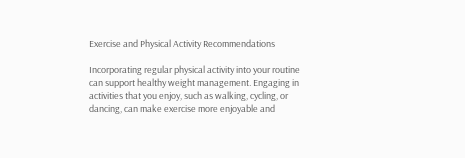Exercise and Physical Activity Recommendations

Incorporating regular physical activity into your routine can support healthy weight management. Engaging in activities that you enjoy, such as walking, cycling, or dancing, can make exercise more enjoyable and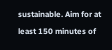sustainable. Aim for at least 150 minutes of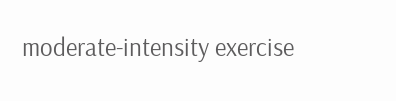moderate-intensity exercise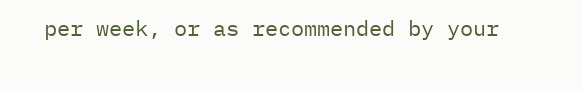per week, or as recommended by your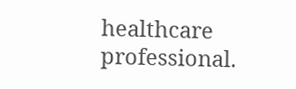healthcare professional.